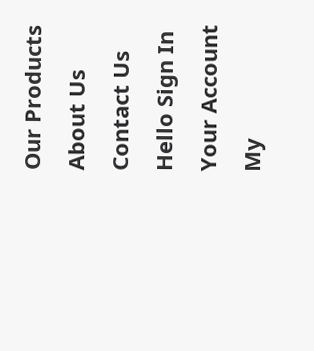Our Products
About Us
Contact Us
Hello Sign In
Your Account
My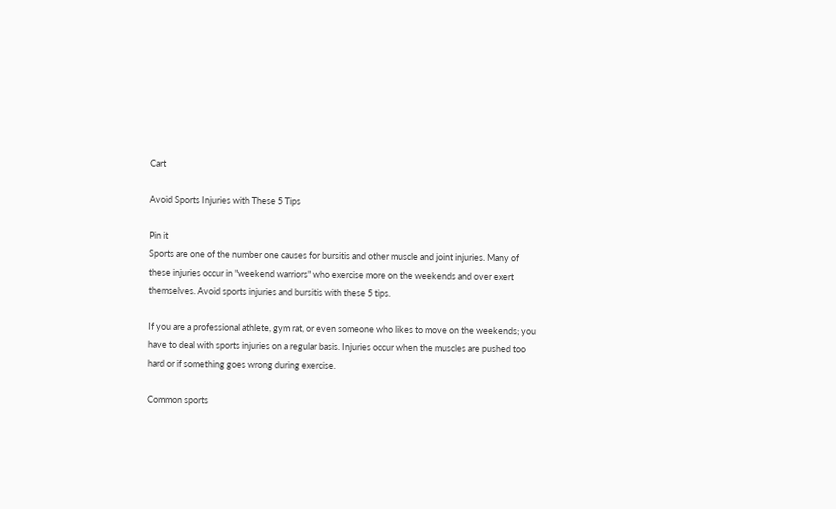Cart

Avoid Sports Injuries with These 5 Tips

Pin it
Sports are one of the number one causes for bursitis and other muscle and joint injuries. Many of these injuries occur in "weekend warriors" who exercise more on the weekends and over exert themselves. Avoid sports injuries and bursitis with these 5 tips.

If you are a professional athlete, gym rat, or even someone who likes to move on the weekends; you have to deal with sports injuries on a regular basis. Injuries occur when the muscles are pushed too hard or if something goes wrong during exercise.

Common sports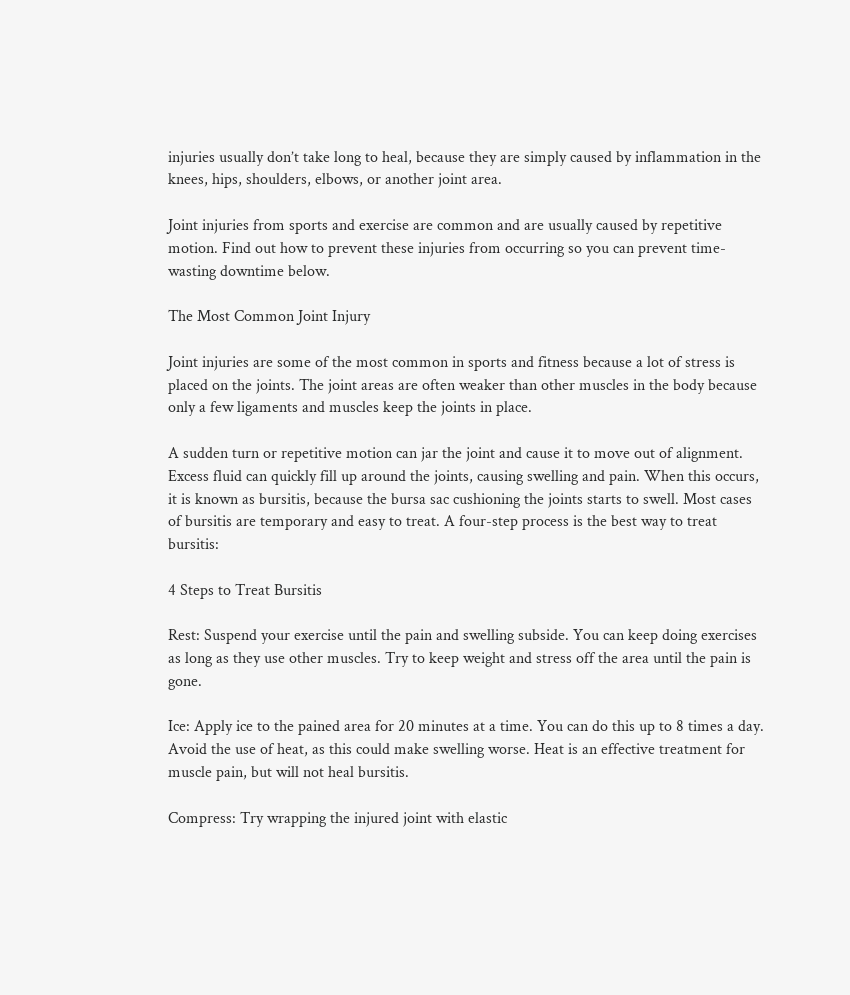injuries usually don’t take long to heal, because they are simply caused by inflammation in the knees, hips, shoulders, elbows, or another joint area.

Joint injuries from sports and exercise are common and are usually caused by repetitive motion. Find out how to prevent these injuries from occurring so you can prevent time-wasting downtime below.

The Most Common Joint Injury

Joint injuries are some of the most common in sports and fitness because a lot of stress is placed on the joints. The joint areas are often weaker than other muscles in the body because only a few ligaments and muscles keep the joints in place.

A sudden turn or repetitive motion can jar the joint and cause it to move out of alignment. Excess fluid can quickly fill up around the joints, causing swelling and pain. When this occurs, it is known as bursitis, because the bursa sac cushioning the joints starts to swell. Most cases of bursitis are temporary and easy to treat. A four-step process is the best way to treat bursitis:

4 Steps to Treat Bursitis

Rest: Suspend your exercise until the pain and swelling subside. You can keep doing exercises as long as they use other muscles. Try to keep weight and stress off the area until the pain is gone.

Ice: Apply ice to the pained area for 20 minutes at a time. You can do this up to 8 times a day. Avoid the use of heat, as this could make swelling worse. Heat is an effective treatment for muscle pain, but will not heal bursitis.

Compress: Try wrapping the injured joint with elastic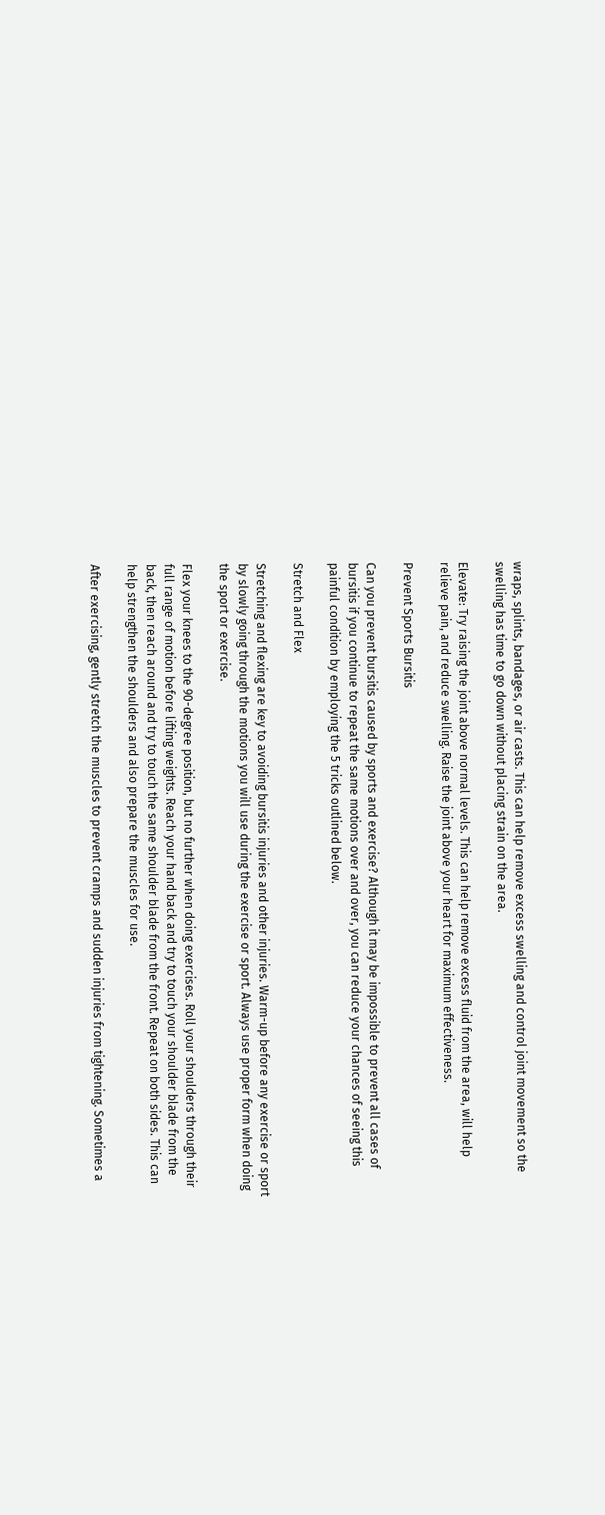wraps, splints, bandages, or air casts. This can help remove excess swelling and control joint movement so the swelling has time to go down without placing strain on the area.

Elevate: Try raising the joint above normal levels. This can help remove excess fluid from the area, will help relieve pain, and reduce swelling. Raise the joint above your heart for maximum effectiveness.

Prevent Sports Bursitis

Can you prevent bursitis caused by sports and exercise? Although it may be impossible to prevent all cases of bursitis if you continue to repeat the same motions over and over, you can reduce your chances of seeing this painful condition by employing the 5 tricks outlined below.

Stretch and Flex

Stretching and flexing are key to avoiding bursitis injuries and other injuries. Warm-up before any exercise or sport by slowly going through the motions you will use during the exercise or sport. Always use proper form when doing the sport or exercise.

Flex your knees to the 90-degree position, but no further when doing exercises. Roll your shoulders through their full range of motion before lifting weights. Reach your hand back and try to touch your shoulder blade from the back, then reach around and try to touch the same shoulder blade from the front. Repeat on both sides. This can help strengthen the shoulders and also prepare the muscles for use.

After exercising, gently stretch the muscles to prevent cramps and sudden injuries from tightening. Sometimes a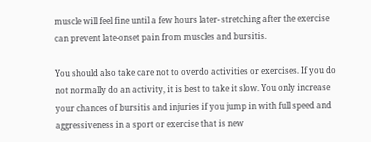muscle will feel fine until a few hours later- stretching after the exercise can prevent late-onset pain from muscles and bursitis.

You should also take care not to overdo activities or exercises. If you do not normally do an activity, it is best to take it slow. You only increase your chances of bursitis and injuries if you jump in with full speed and aggressiveness in a sport or exercise that is new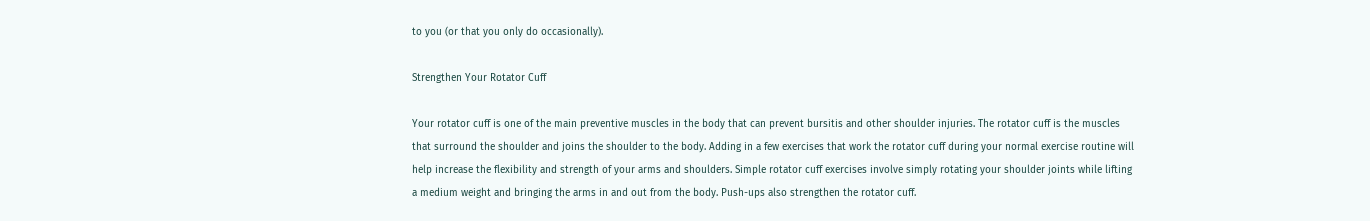to you (or that you only do occasionally).

Strengthen Your Rotator Cuff

Your rotator cuff is one of the main preventive muscles in the body that can prevent bursitis and other shoulder injuries. The rotator cuff is the muscles that surround the shoulder and joins the shoulder to the body. Adding in a few exercises that work the rotator cuff during your normal exercise routine will help increase the flexibility and strength of your arms and shoulders. Simple rotator cuff exercises involve simply rotating your shoulder joints while lifting a medium weight and bringing the arms in and out from the body. Push-ups also strengthen the rotator cuff.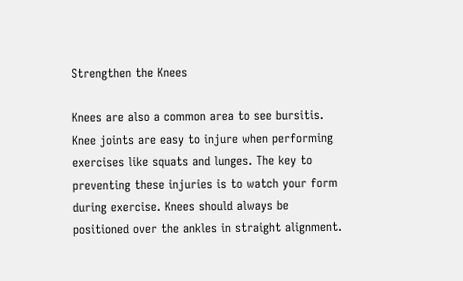Strengthen the Knees

Knees are also a common area to see bursitis. Knee joints are easy to injure when performing exercises like squats and lunges. The key to preventing these injuries is to watch your form during exercise. Knees should always be positioned over the ankles in straight alignment.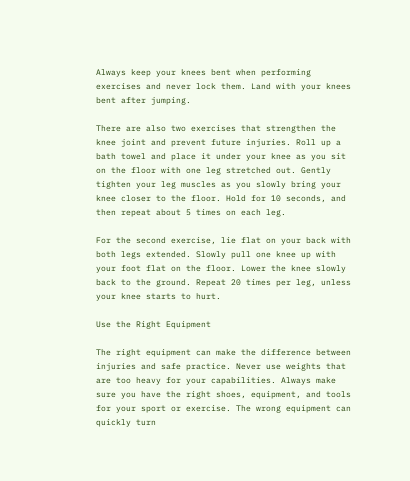Always keep your knees bent when performing exercises and never lock them. Land with your knees bent after jumping.

There are also two exercises that strengthen the knee joint and prevent future injuries. Roll up a bath towel and place it under your knee as you sit on the floor with one leg stretched out. Gently tighten your leg muscles as you slowly bring your knee closer to the floor. Hold for 10 seconds, and then repeat about 5 times on each leg.

For the second exercise, lie flat on your back with both legs extended. Slowly pull one knee up with your foot flat on the floor. Lower the knee slowly back to the ground. Repeat 20 times per leg, unless your knee starts to hurt.

Use the Right Equipment

The right equipment can make the difference between injuries and safe practice. Never use weights that are too heavy for your capabilities. Always make sure you have the right shoes, equipment, and tools for your sport or exercise. The wrong equipment can quickly turn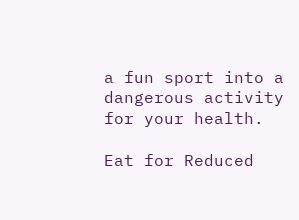a fun sport into a dangerous activity for your health.

Eat for Reduced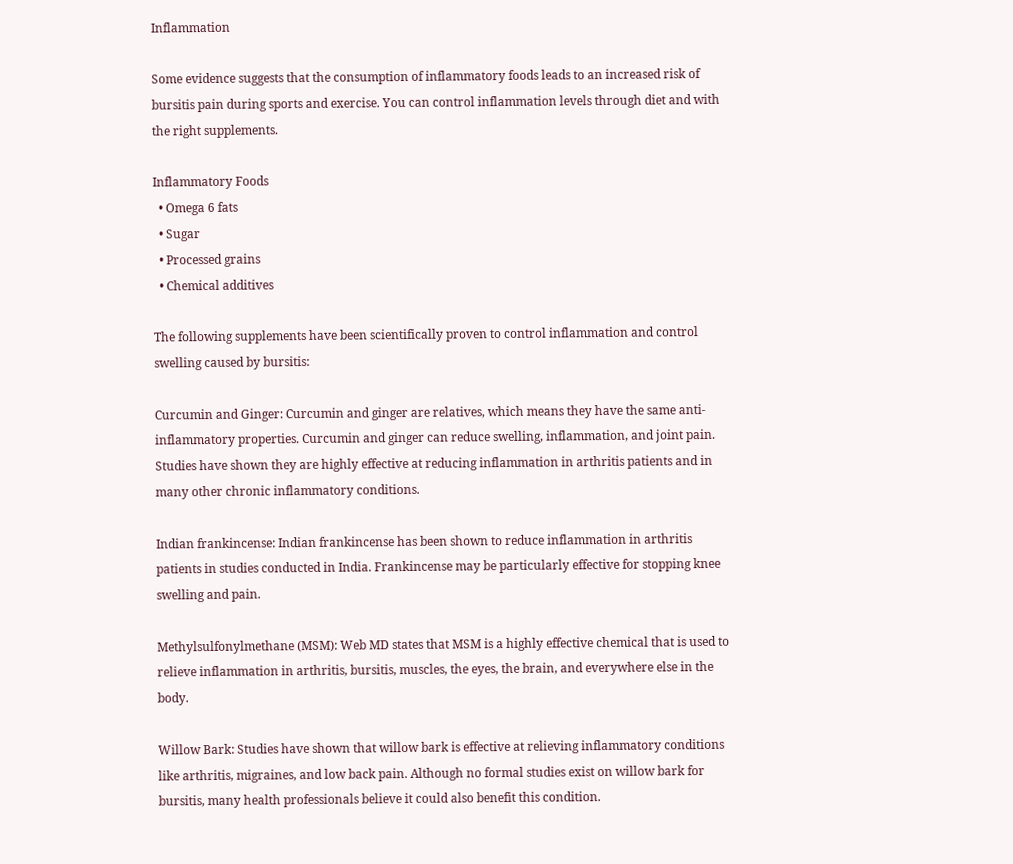Inflammation

Some evidence suggests that the consumption of inflammatory foods leads to an increased risk of bursitis pain during sports and exercise. You can control inflammation levels through diet and with the right supplements.

Inflammatory Foods
  • Omega 6 fats
  • Sugar
  • Processed grains
  • Chemical additives

The following supplements have been scientifically proven to control inflammation and control swelling caused by bursitis:

Curcumin and Ginger: Curcumin and ginger are relatives, which means they have the same anti-inflammatory properties. Curcumin and ginger can reduce swelling, inflammation, and joint pain. Studies have shown they are highly effective at reducing inflammation in arthritis patients and in many other chronic inflammatory conditions.

Indian frankincense: Indian frankincense has been shown to reduce inflammation in arthritis patients in studies conducted in India. Frankincense may be particularly effective for stopping knee swelling and pain.

Methylsulfonylmethane (MSM): Web MD states that MSM is a highly effective chemical that is used to relieve inflammation in arthritis, bursitis, muscles, the eyes, the brain, and everywhere else in the body.

Willow Bark: Studies have shown that willow bark is effective at relieving inflammatory conditions like arthritis, migraines, and low back pain. Although no formal studies exist on willow bark for bursitis, many health professionals believe it could also benefit this condition.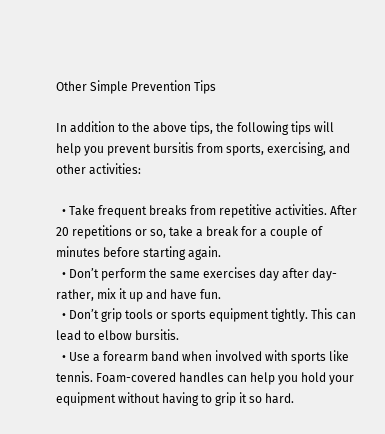Other Simple Prevention Tips

In addition to the above tips, the following tips will help you prevent bursitis from sports, exercising, and other activities:

  • Take frequent breaks from repetitive activities. After 20 repetitions or so, take a break for a couple of minutes before starting again.
  • Don’t perform the same exercises day after day-rather, mix it up and have fun.
  • Don’t grip tools or sports equipment tightly. This can lead to elbow bursitis.
  • Use a forearm band when involved with sports like tennis. Foam-covered handles can help you hold your equipment without having to grip it so hard.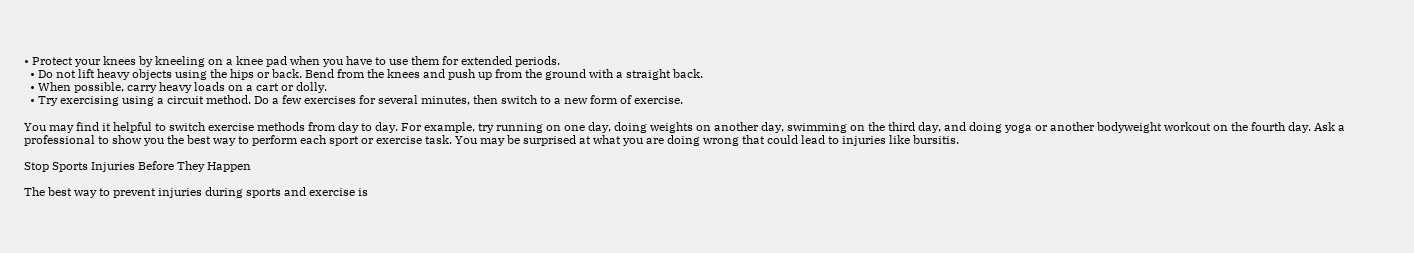• Protect your knees by kneeling on a knee pad when you have to use them for extended periods.
  • Do not lift heavy objects using the hips or back. Bend from the knees and push up from the ground with a straight back.
  • When possible, carry heavy loads on a cart or dolly.
  • Try exercising using a circuit method. Do a few exercises for several minutes, then switch to a new form of exercise.

You may find it helpful to switch exercise methods from day to day. For example, try running on one day, doing weights on another day, swimming on the third day, and doing yoga or another bodyweight workout on the fourth day. Ask a professional to show you the best way to perform each sport or exercise task. You may be surprised at what you are doing wrong that could lead to injuries like bursitis.

Stop Sports Injuries Before They Happen

The best way to prevent injuries during sports and exercise is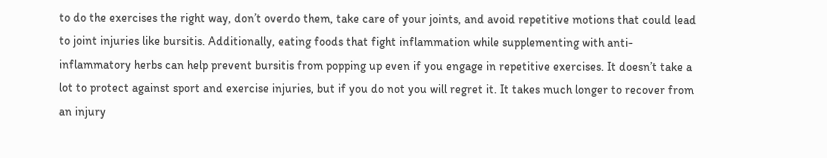to do the exercises the right way, don’t overdo them, take care of your joints, and avoid repetitive motions that could lead to joint injuries like bursitis. Additionally, eating foods that fight inflammation while supplementing with anti-inflammatory herbs can help prevent bursitis from popping up even if you engage in repetitive exercises. It doesn’t take a lot to protect against sport and exercise injuries, but if you do not you will regret it. It takes much longer to recover from an injury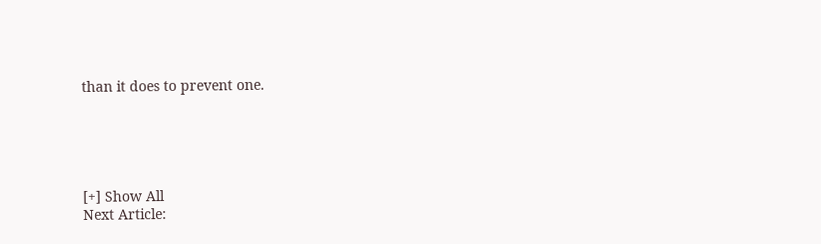than it does to prevent one.





[+] Show All
Next Article: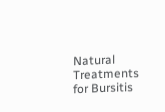Natural Treatments for Bursitis